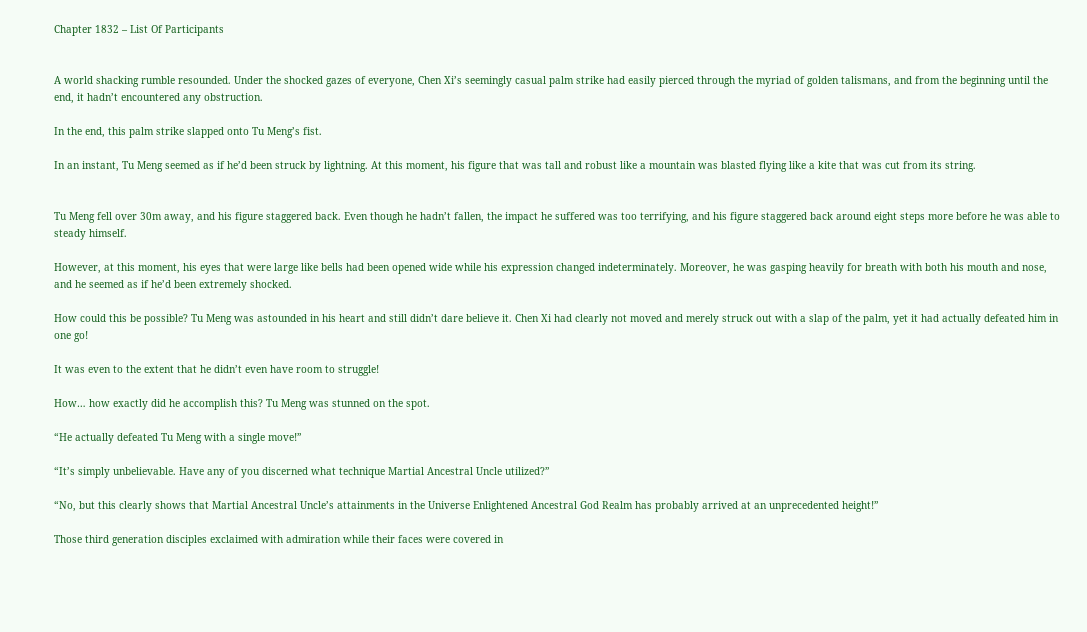Chapter 1832 – List Of Participants


A world shacking rumble resounded. Under the shocked gazes of everyone, Chen Xi’s seemingly casual palm strike had easily pierced through the myriad of golden talismans, and from the beginning until the end, it hadn’t encountered any obstruction.

In the end, this palm strike slapped onto Tu Meng’s fist.

In an instant, Tu Meng seemed as if he’d been struck by lightning. At this moment, his figure that was tall and robust like a mountain was blasted flying like a kite that was cut from its string.


Tu Meng fell over 30m away, and his figure staggered back. Even though he hadn’t fallen, the impact he suffered was too terrifying, and his figure staggered back around eight steps more before he was able to steady himself.

However, at this moment, his eyes that were large like bells had been opened wide while his expression changed indeterminately. Moreover, he was gasping heavily for breath with both his mouth and nose, and he seemed as if he’d been extremely shocked.

How could this be possible? Tu Meng was astounded in his heart and still didn’t dare believe it. Chen Xi had clearly not moved and merely struck out with a slap of the palm, yet it had actually defeated him in one go!

It was even to the extent that he didn’t even have room to struggle!

How… how exactly did he accomplish this? Tu Meng was stunned on the spot.

“He actually defeated Tu Meng with a single move!”

“It’s simply unbelievable. Have any of you discerned what technique Martial Ancestral Uncle utilized?”

“No, but this clearly shows that Martial Ancestral Uncle’s attainments in the Universe Enlightened Ancestral God Realm has probably arrived at an unprecedented height!”

Those third generation disciples exclaimed with admiration while their faces were covered in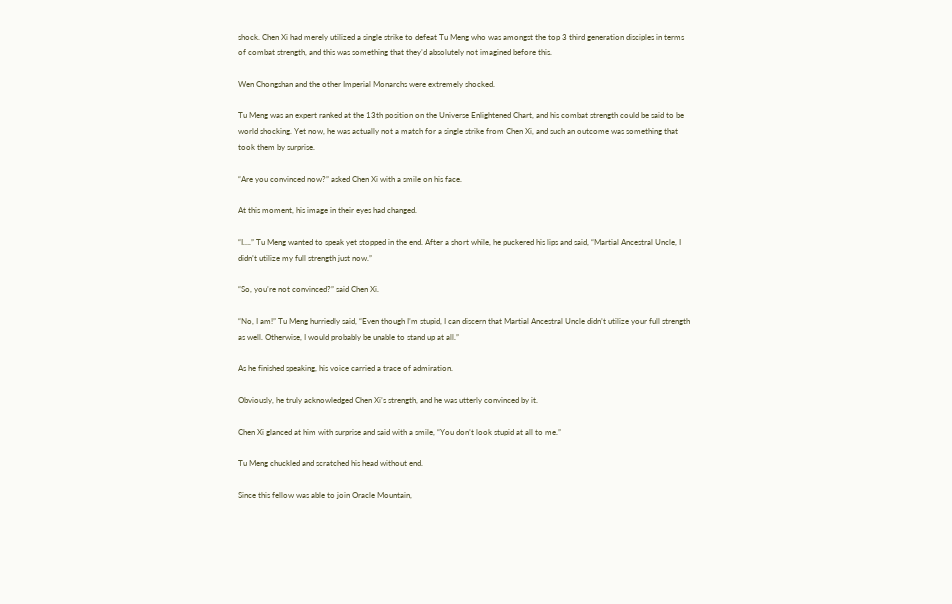shock. Chen Xi had merely utilized a single strike to defeat Tu Meng who was amongst the top 3 third generation disciples in terms of combat strength, and this was something that they’d absolutely not imagined before this.

Wen Chongshan and the other Imperial Monarchs were extremely shocked.

Tu Meng was an expert ranked at the 13th position on the Universe Enlightened Chart, and his combat strength could be said to be world shocking. Yet now, he was actually not a match for a single strike from Chen Xi, and such an outcome was something that took them by surprise.

“Are you convinced now?” asked Chen Xi with a smile on his face.

At this moment, his image in their eyes had changed.

“I….” Tu Meng wanted to speak yet stopped in the end. After a short while, he puckered his lips and said, “Martial Ancestral Uncle, I didn’t utilize my full strength just now.”

“So, you’re not convinced?” said Chen Xi.

“No, I am!” Tu Meng hurriedly said, “Even though I’m stupid, I can discern that Martial Ancestral Uncle didn’t utilize your full strength as well. Otherwise, I would probably be unable to stand up at all.”

As he finished speaking, his voice carried a trace of admiration.

Obviously, he truly acknowledged Chen Xi’s strength, and he was utterly convinced by it.

Chen Xi glanced at him with surprise and said with a smile, “You don’t look stupid at all to me.”

Tu Meng chuckled and scratched his head without end.

Since this fellow was able to join Oracle Mountain,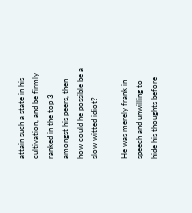attain such a state in his cultivation, and be firmly ranked in the top 3 amongst his peers, then how could he possible be a slow witted idiot?

He was merely frank in speech and unwilling to hide his thoughts before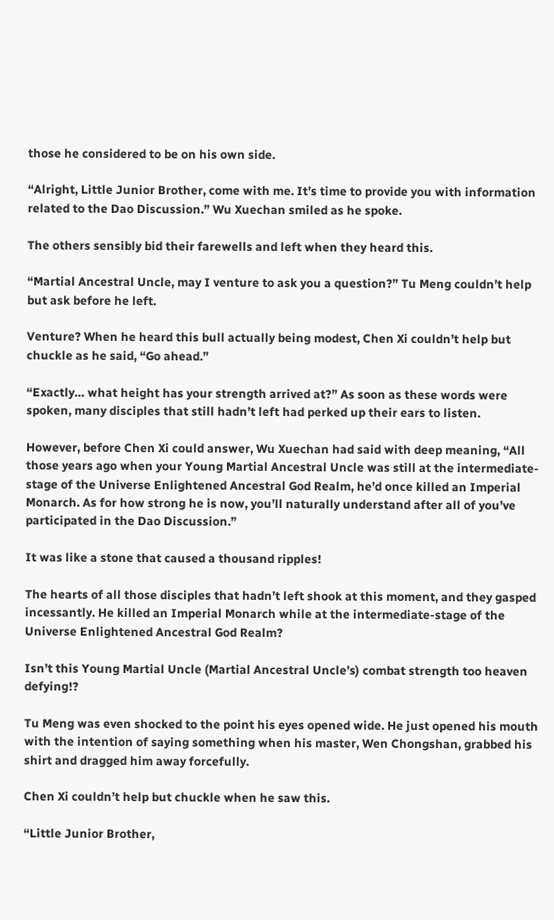those he considered to be on his own side.

“Alright, Little Junior Brother, come with me. It’s time to provide you with information related to the Dao Discussion.” Wu Xuechan smiled as he spoke.

The others sensibly bid their farewells and left when they heard this.

“Martial Ancestral Uncle, may I venture to ask you a question?” Tu Meng couldn’t help but ask before he left.

Venture? When he heard this bull actually being modest, Chen Xi couldn’t help but chuckle as he said, “Go ahead.”

“Exactly… what height has your strength arrived at?” As soon as these words were spoken, many disciples that still hadn’t left had perked up their ears to listen.

However, before Chen Xi could answer, Wu Xuechan had said with deep meaning, “All those years ago when your Young Martial Ancestral Uncle was still at the intermediate-stage of the Universe Enlightened Ancestral God Realm, he’d once killed an Imperial Monarch. As for how strong he is now, you’ll naturally understand after all of you’ve participated in the Dao Discussion.”

It was like a stone that caused a thousand ripples!

The hearts of all those disciples that hadn’t left shook at this moment, and they gasped incessantly. He killed an Imperial Monarch while at the intermediate-stage of the Universe Enlightened Ancestral God Realm?

Isn’t this Young Martial Uncle (Martial Ancestral Uncle’s) combat strength too heaven defying!?

Tu Meng was even shocked to the point his eyes opened wide. He just opened his mouth with the intention of saying something when his master, Wen Chongshan, grabbed his shirt and dragged him away forcefully.

Chen Xi couldn’t help but chuckle when he saw this.

“Little Junior Brother,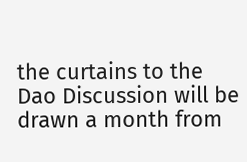the curtains to the Dao Discussion will be drawn a month from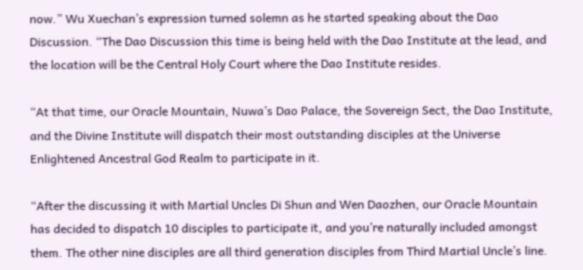now.” Wu Xuechan’s expression turned solemn as he started speaking about the Dao Discussion. “The Dao Discussion this time is being held with the Dao Institute at the lead, and the location will be the Central Holy Court where the Dao Institute resides.

“At that time, our Oracle Mountain, Nuwa’s Dao Palace, the Sovereign Sect, the Dao Institute, and the Divine Institute will dispatch their most outstanding disciples at the Universe Enlightened Ancestral God Realm to participate in it.

“After the discussing it with Martial Uncles Di Shun and Wen Daozhen, our Oracle Mountain has decided to dispatch 10 disciples to participate it, and you’re naturally included amongst them. The other nine disciples are all third generation disciples from Third Martial Uncle’s line.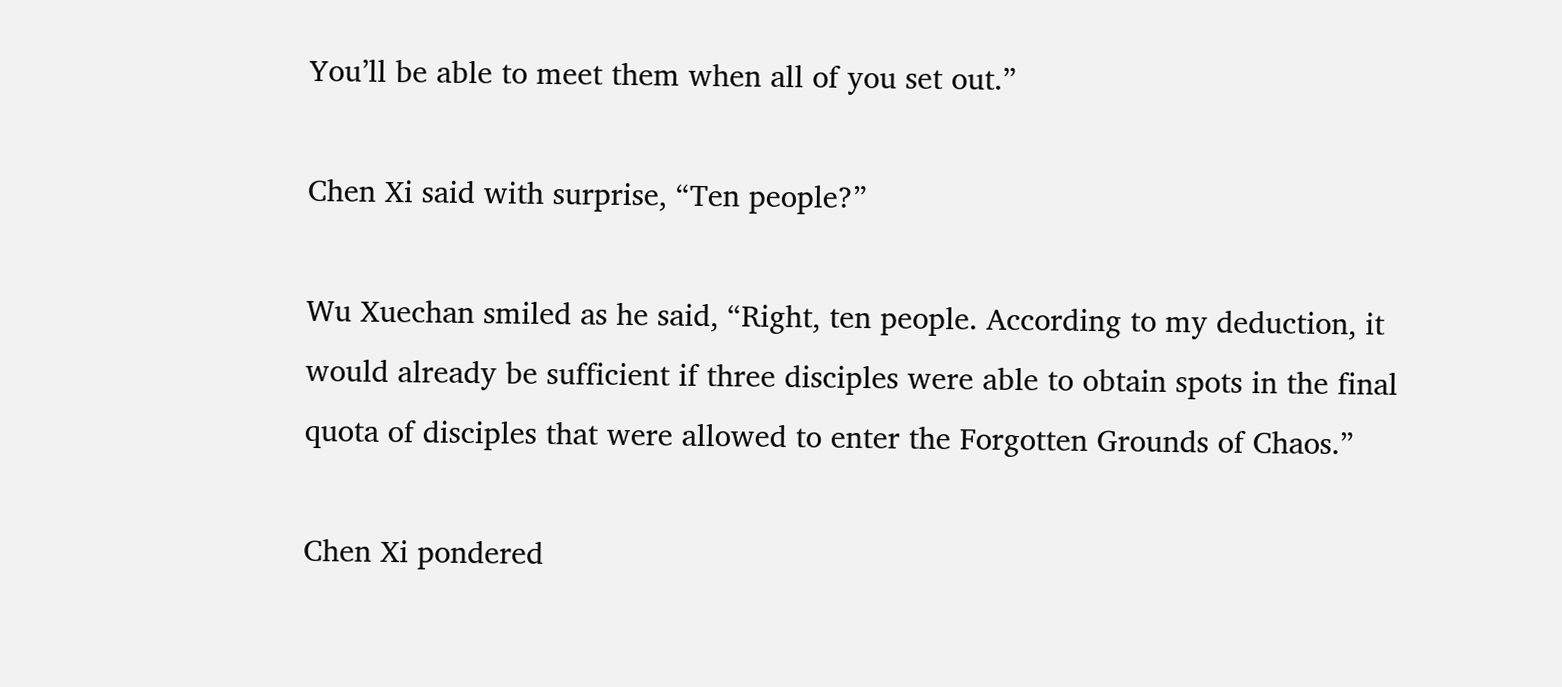You’ll be able to meet them when all of you set out.”

Chen Xi said with surprise, “Ten people?”

Wu Xuechan smiled as he said, “Right, ten people. According to my deduction, it would already be sufficient if three disciples were able to obtain spots in the final quota of disciples that were allowed to enter the Forgotten Grounds of Chaos.”

Chen Xi pondered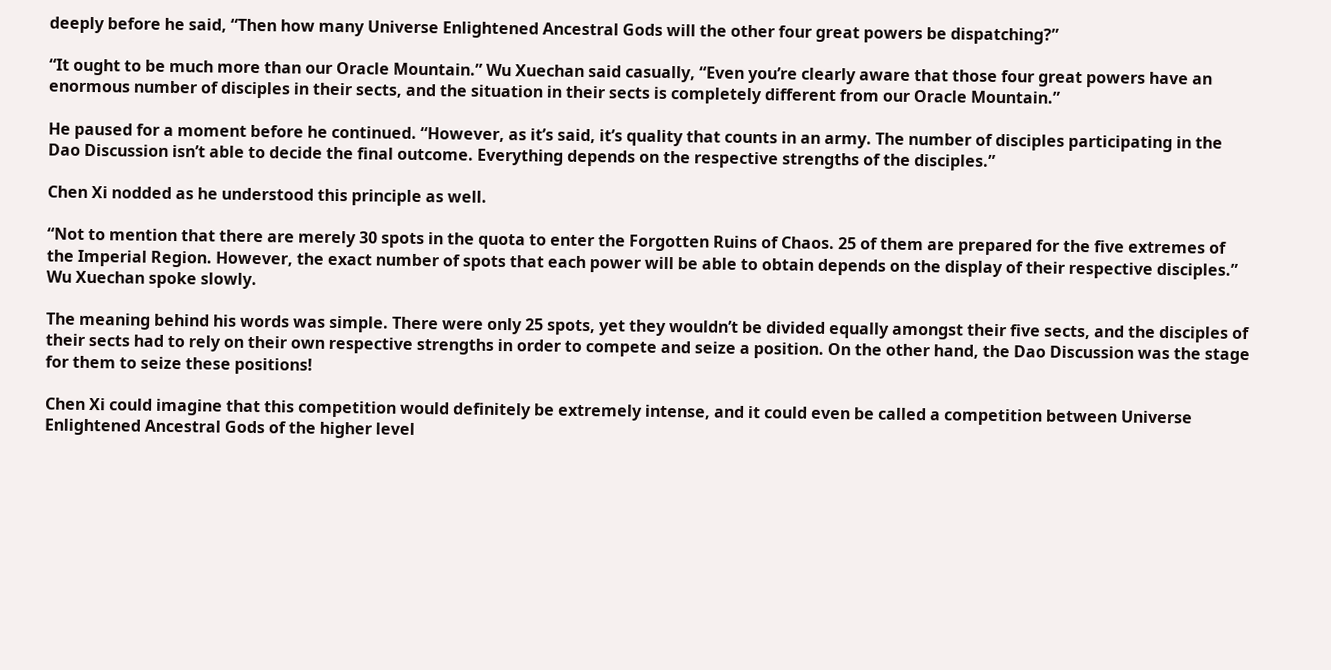deeply before he said, “Then how many Universe Enlightened Ancestral Gods will the other four great powers be dispatching?”

“It ought to be much more than our Oracle Mountain.” Wu Xuechan said casually, “Even you’re clearly aware that those four great powers have an enormous number of disciples in their sects, and the situation in their sects is completely different from our Oracle Mountain.”

He paused for a moment before he continued. “However, as it’s said, it’s quality that counts in an army. The number of disciples participating in the Dao Discussion isn’t able to decide the final outcome. Everything depends on the respective strengths of the disciples.”

Chen Xi nodded as he understood this principle as well.

“Not to mention that there are merely 30 spots in the quota to enter the Forgotten Ruins of Chaos. 25 of them are prepared for the five extremes of the Imperial Region. However, the exact number of spots that each power will be able to obtain depends on the display of their respective disciples.” Wu Xuechan spoke slowly.

The meaning behind his words was simple. There were only 25 spots, yet they wouldn’t be divided equally amongst their five sects, and the disciples of their sects had to rely on their own respective strengths in order to compete and seize a position. On the other hand, the Dao Discussion was the stage for them to seize these positions!

Chen Xi could imagine that this competition would definitely be extremely intense, and it could even be called a competition between Universe Enlightened Ancestral Gods of the higher level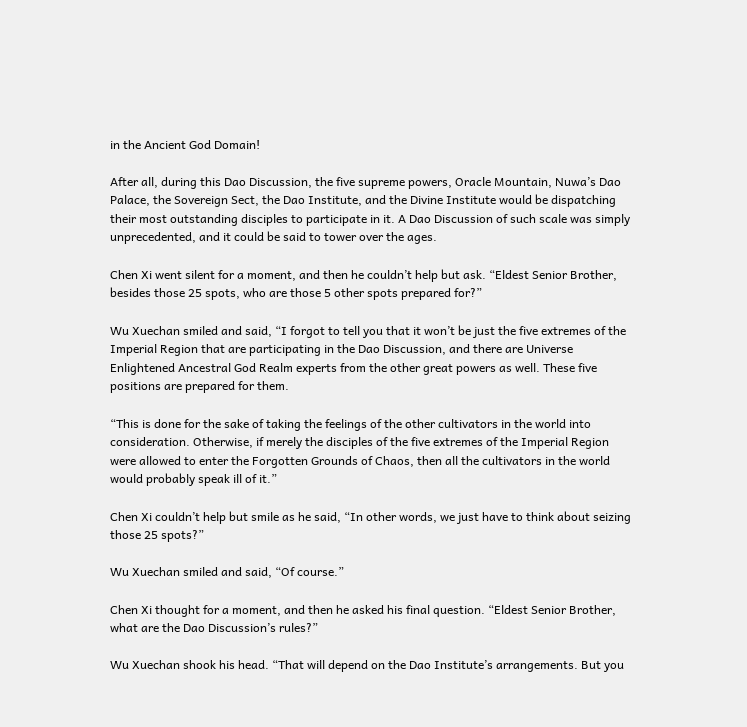in the Ancient God Domain!

After all, during this Dao Discussion, the five supreme powers, Oracle Mountain, Nuwa’s Dao Palace, the Sovereign Sect, the Dao Institute, and the Divine Institute would be dispatching their most outstanding disciples to participate in it. A Dao Discussion of such scale was simply unprecedented, and it could be said to tower over the ages.

Chen Xi went silent for a moment, and then he couldn’t help but ask. “Eldest Senior Brother, besides those 25 spots, who are those 5 other spots prepared for?”

Wu Xuechan smiled and said, “I forgot to tell you that it won’t be just the five extremes of the Imperial Region that are participating in the Dao Discussion, and there are Universe Enlightened Ancestral God Realm experts from the other great powers as well. These five positions are prepared for them.

“This is done for the sake of taking the feelings of the other cultivators in the world into consideration. Otherwise, if merely the disciples of the five extremes of the Imperial Region were allowed to enter the Forgotten Grounds of Chaos, then all the cultivators in the world would probably speak ill of it.”

Chen Xi couldn’t help but smile as he said, “In other words, we just have to think about seizing those 25 spots?”

Wu Xuechan smiled and said, “Of course.”

Chen Xi thought for a moment, and then he asked his final question. “Eldest Senior Brother, what are the Dao Discussion’s rules?”

Wu Xuechan shook his head. “That will depend on the Dao Institute’s arrangements. But you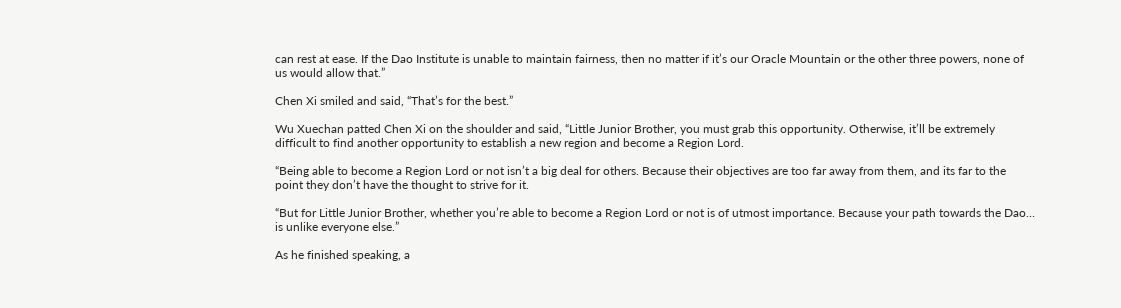can rest at ease. If the Dao Institute is unable to maintain fairness, then no matter if it’s our Oracle Mountain or the other three powers, none of us would allow that.”

Chen Xi smiled and said, “That’s for the best.”

Wu Xuechan patted Chen Xi on the shoulder and said, “Little Junior Brother, you must grab this opportunity. Otherwise, it’ll be extremely difficult to find another opportunity to establish a new region and become a Region Lord.

“Being able to become a Region Lord or not isn’t a big deal for others. Because their objectives are too far away from them, and its far to the point they don’t have the thought to strive for it.

“But for Little Junior Brother, whether you’re able to become a Region Lord or not is of utmost importance. Because your path towards the Dao… is unlike everyone else.”

As he finished speaking, a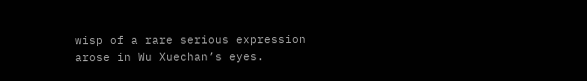wisp of a rare serious expression arose in Wu Xuechan’s eyes.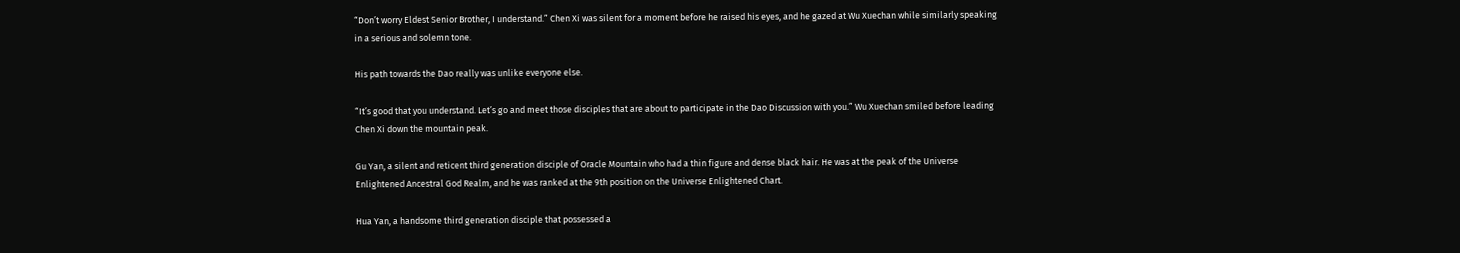“Don’t worry Eldest Senior Brother, I understand.” Chen Xi was silent for a moment before he raised his eyes, and he gazed at Wu Xuechan while similarly speaking in a serious and solemn tone.

His path towards the Dao really was unlike everyone else.

“It’s good that you understand. Let’s go and meet those disciples that are about to participate in the Dao Discussion with you.” Wu Xuechan smiled before leading Chen Xi down the mountain peak.

Gu Yan, a silent and reticent third generation disciple of Oracle Mountain who had a thin figure and dense black hair. He was at the peak of the Universe Enlightened Ancestral God Realm, and he was ranked at the 9th position on the Universe Enlightened Chart.

Hua Yan, a handsome third generation disciple that possessed a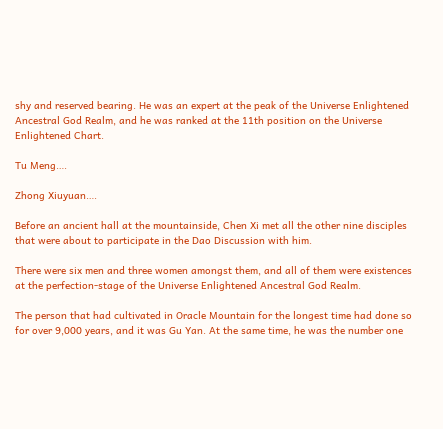shy and reserved bearing. He was an expert at the peak of the Universe Enlightened Ancestral God Realm, and he was ranked at the 11th position on the Universe Enlightened Chart.

Tu Meng….

Zhong Xiuyuan….

Before an ancient hall at the mountainside, Chen Xi met all the other nine disciples that were about to participate in the Dao Discussion with him.

There were six men and three women amongst them, and all of them were existences at the perfection-stage of the Universe Enlightened Ancestral God Realm.

The person that had cultivated in Oracle Mountain for the longest time had done so for over 9,000 years, and it was Gu Yan. At the same time, he was the number one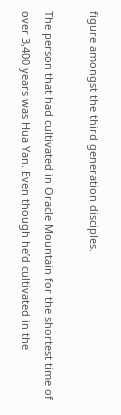figure amongst the third generation disciples.

The person that had cultivated in Oracle Mountain for the shortest time of over 3,400 years was Hua Yan. Even though he’d cultivated in the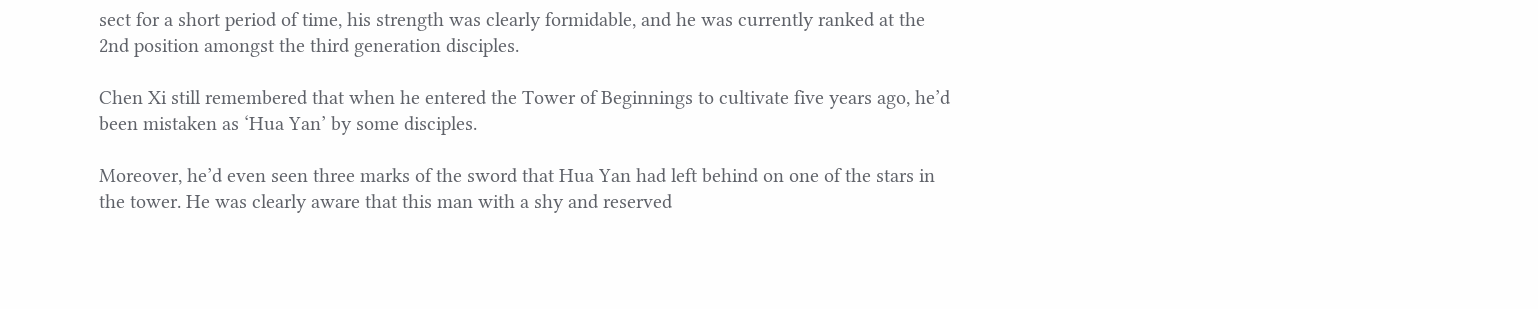sect for a short period of time, his strength was clearly formidable, and he was currently ranked at the 2nd position amongst the third generation disciples.

Chen Xi still remembered that when he entered the Tower of Beginnings to cultivate five years ago, he’d been mistaken as ‘Hua Yan’ by some disciples.

Moreover, he’d even seen three marks of the sword that Hua Yan had left behind on one of the stars in the tower. He was clearly aware that this man with a shy and reserved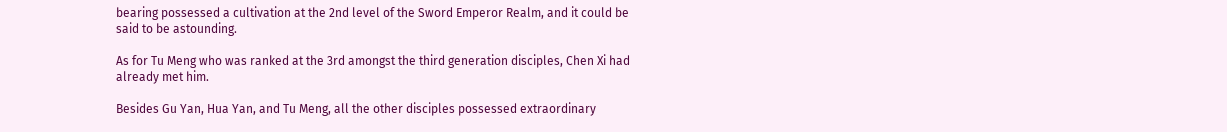bearing possessed a cultivation at the 2nd level of the Sword Emperor Realm, and it could be said to be astounding.

As for Tu Meng who was ranked at the 3rd amongst the third generation disciples, Chen Xi had already met him.

Besides Gu Yan, Hua Yan, and Tu Meng, all the other disciples possessed extraordinary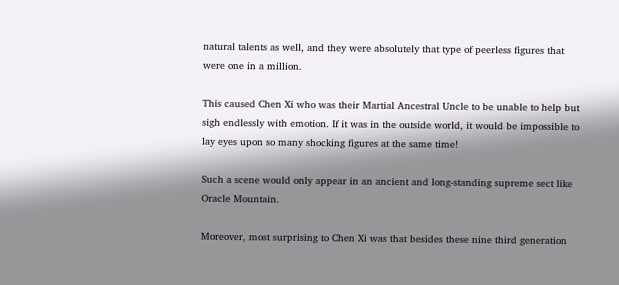natural talents as well, and they were absolutely that type of peerless figures that were one in a million.

This caused Chen Xi who was their Martial Ancestral Uncle to be unable to help but sigh endlessly with emotion. If it was in the outside world, it would be impossible to lay eyes upon so many shocking figures at the same time!

Such a scene would only appear in an ancient and long-standing supreme sect like Oracle Mountain.

Moreover, most surprising to Chen Xi was that besides these nine third generation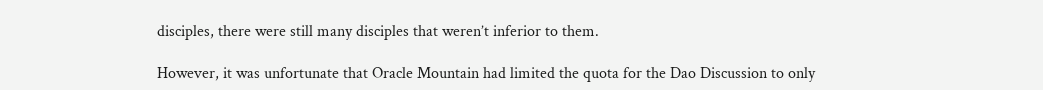disciples, there were still many disciples that weren’t inferior to them.

However, it was unfortunate that Oracle Mountain had limited the quota for the Dao Discussion to only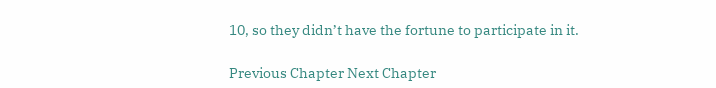10, so they didn’t have the fortune to participate in it.

Previous Chapter Next Chapter